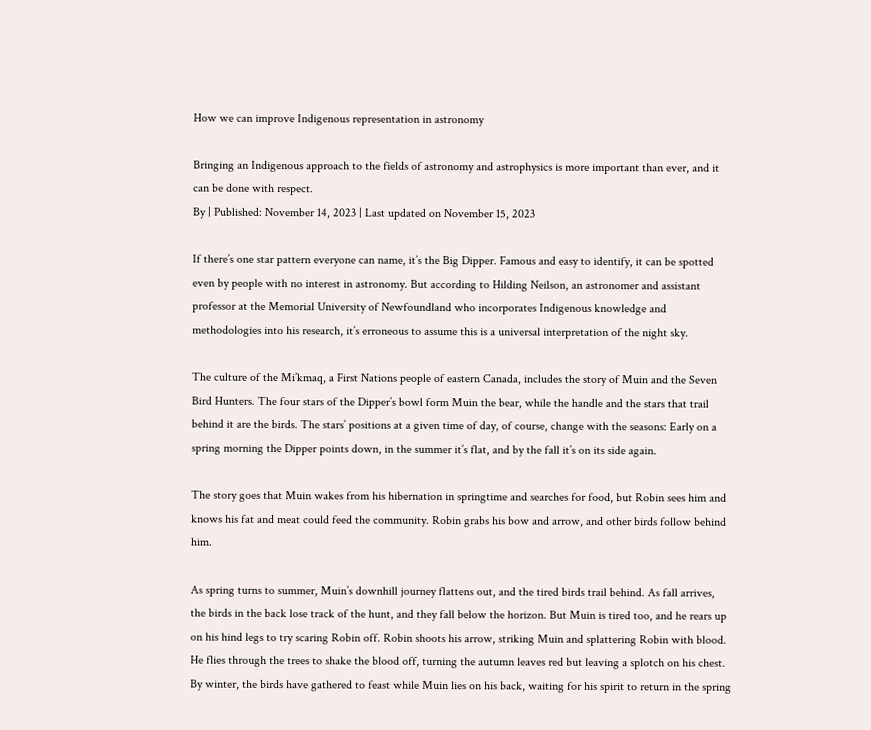How we can improve Indigenous representation in astronomy

Bringing an Indigenous approach to the fields of astronomy and astrophysics is more important than ever, and it can be done with respect.
By | Published: November 14, 2023 | Last updated on November 15, 2023

If there’s one star pattern everyone can name, it’s the Big Dipper. Famous and easy to identify, it can be spotted even by people with no interest in astronomy. But according to Hilding Neilson, an astronomer and assistant professor at the Memorial University of Newfoundland who incorporates Indigenous knowledge and methodologies into his research, it’s erroneous to assume this is a universal interpretation of the night sky.

The culture of the Mi’kmaq, a First Nations people of eastern Canada, includes the story of Muin and the Seven Bird Hunters. The four stars of the Dipper’s bowl form Muin the bear, while the handle and the stars that trail behind it are the birds. The stars’ positions at a given time of day, of course, change with the seasons: Early on a spring morning the Dipper points down, in the summer it’s flat, and by the fall it’s on its side again.

The story goes that Muin wakes from his hibernation in springtime and searches for food, but Robin sees him and knows his fat and meat could feed the community. Robin grabs his bow and arrow, and other birds follow behind him.

As spring turns to summer, Muin’s downhill journey flattens out, and the tired birds trail behind. As fall arrives, the birds in the back lose track of the hunt, and they fall below the horizon. But Muin is tired too, and he rears up on his hind legs to try scaring Robin off. Robin shoots his arrow, striking Muin and splattering Robin with blood. He flies through the trees to shake the blood off, turning the autumn leaves red but leaving a splotch on his chest. By winter, the birds have gathered to feast while Muin lies on his back, waiting for his spirit to return in the spring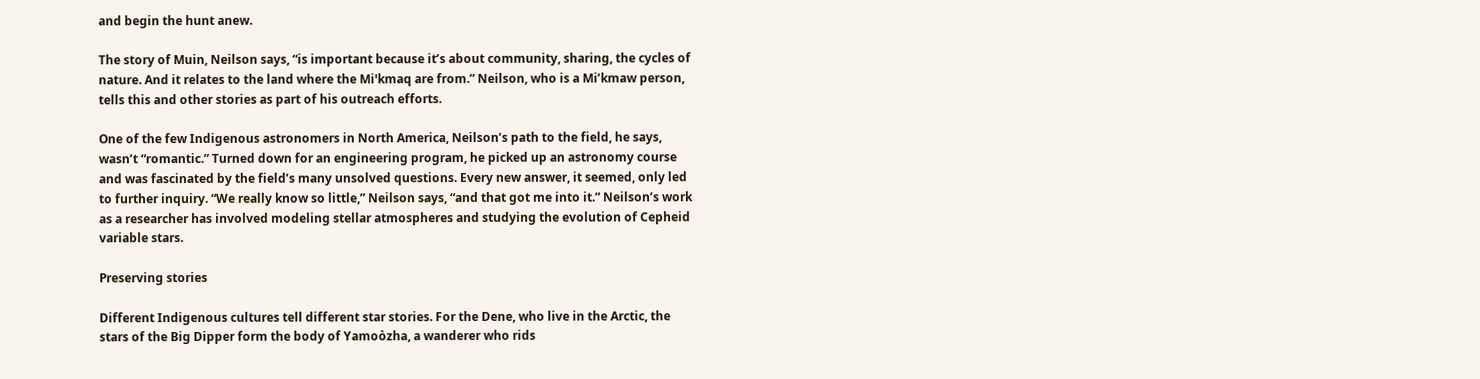and begin the hunt anew.

The story of Muin, Neilson says, “is important because it’s about community, sharing, the cycles of nature. And it relates to the land where the Miꞌkmaq are from.” Neilson, who is a Mi’kmaw person, tells this and other stories as part of his outreach efforts.

One of the few Indigenous astronomers in North America, Neilson’s path to the field, he says, wasn’t “romantic.” Turned down for an engineering program, he picked up an astronomy course and was fascinated by the field’s many unsolved questions. Every new answer, it seemed, only led to further inquiry. “We really know so little,” Neilson says, “and that got me into it.” Neilson’s work as a researcher has involved modeling stellar atmospheres and studying the evolution of Cepheid variable stars.

Preserving stories

Different Indigenous cultures tell different star stories. For the Dene, who live in the Arctic, the stars of the Big Dipper form the body of Yamoòzha, a wanderer who rids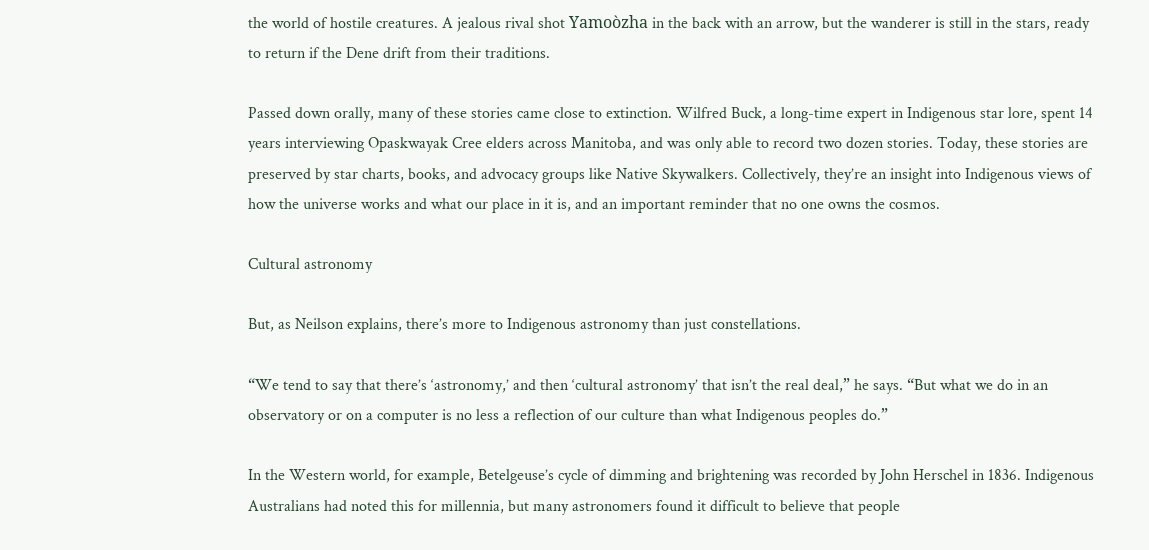the world of hostile creatures. A jealous rival shot Yamoòzha in the back with an arrow, but the wanderer is still in the stars, ready to return if the Dene drift from their traditions.

Passed down orally, many of these stories came close to extinction. Wilfred Buck, a long-time expert in Indigenous star lore, spent 14 years interviewing Opaskwayak Cree elders across Manitoba, and was only able to record two dozen stories. Today, these stories are preserved by star charts, books, and advocacy groups like Native Skywalkers. Collectively, they’re an insight into Indigenous views of how the universe works and what our place in it is, and an important reminder that no one owns the cosmos.

Cultural astronomy

But, as Neilson explains, there’s more to Indigenous astronomy than just constellations.

“We tend to say that there’s ‘astronomy,’ and then ‘cultural astronomy’ that isn’t the real deal,” he says. “But what we do in an observatory or on a computer is no less a reflection of our culture than what Indigenous peoples do.”

In the Western world, for example, Betelgeuse’s cycle of dimming and brightening was recorded by John Herschel in 1836. Indigenous Australians had noted this for millennia, but many astronomers found it difficult to believe that people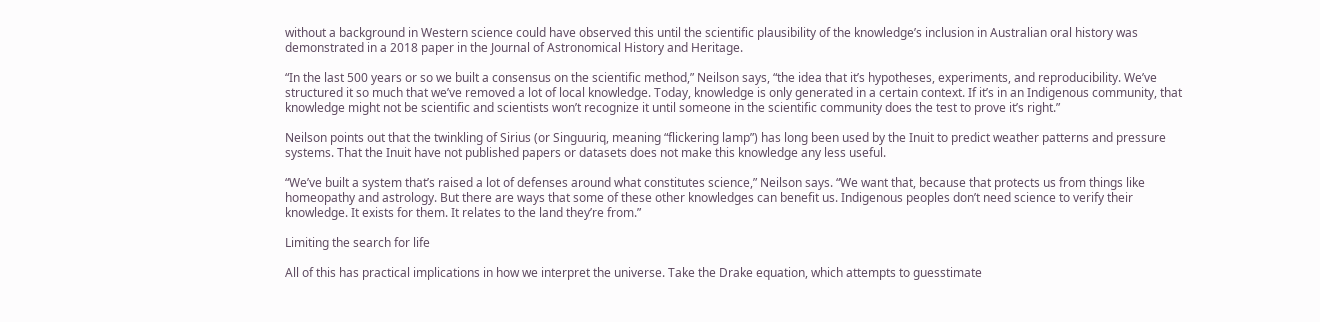without a background in Western science could have observed this until the scientific plausibility of the knowledge’s inclusion in Australian oral history was demonstrated in a 2018 paper in the Journal of Astronomical History and Heritage.

“In the last 500 years or so we built a consensus on the scientific method,” Neilson says, “the idea that it’s hypotheses, experiments, and reproducibility. We’ve structured it so much that we’ve removed a lot of local knowledge. Today, knowledge is only generated in a certain context. If it’s in an Indigenous community, that knowledge might not be scientific and scientists won’t recognize it until someone in the scientific community does the test to prove it’s right.”

Neilson points out that the twinkling of Sirius (or Singuuriq, meaning “flickering lamp”) has long been used by the Inuit to predict weather patterns and pressure systems. That the Inuit have not published papers or datasets does not make this knowledge any less useful.

“We’ve built a system that’s raised a lot of defenses around what constitutes science,” Neilson says. “We want that, because that protects us from things like homeopathy and astrology. But there are ways that some of these other knowledges can benefit us. Indigenous peoples don’t need science to verify their knowledge. It exists for them. It relates to the land they’re from.”

Limiting the search for life

All of this has practical implications in how we interpret the universe. Take the Drake equation, which attempts to guesstimate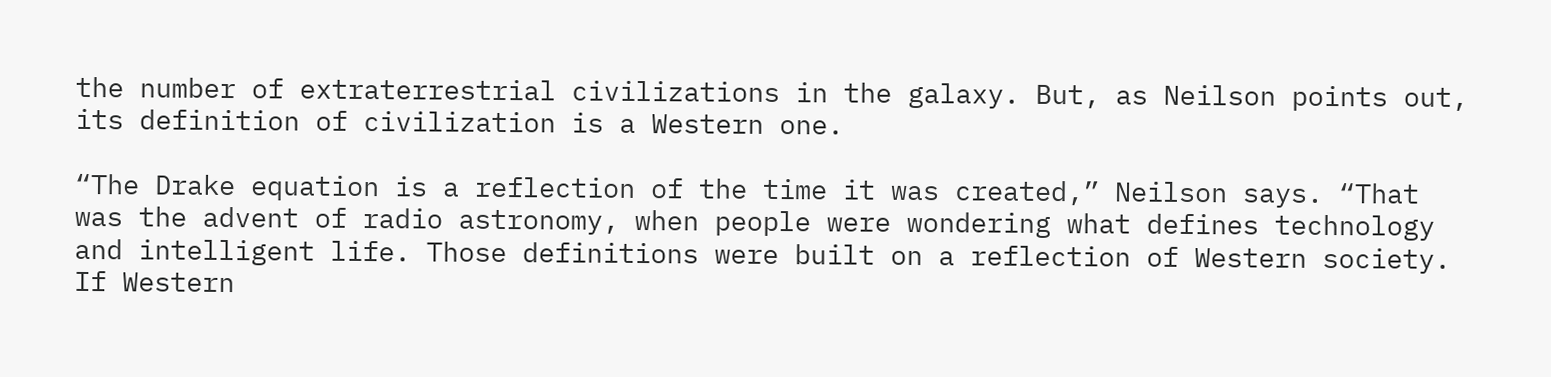the number of extraterrestrial civilizations in the galaxy. But, as Neilson points out, its definition of civilization is a Western one.

“The Drake equation is a reflection of the time it was created,” Neilson says. “That was the advent of radio astronomy, when people were wondering what defines technology and intelligent life. Those definitions were built on a reflection of Western society. If Western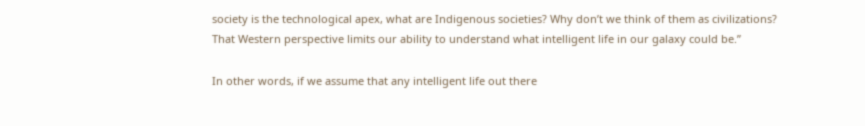society is the technological apex, what are Indigenous societies? Why don’t we think of them as civilizations? That Western perspective limits our ability to understand what intelligent life in our galaxy could be.”

In other words, if we assume that any intelligent life out there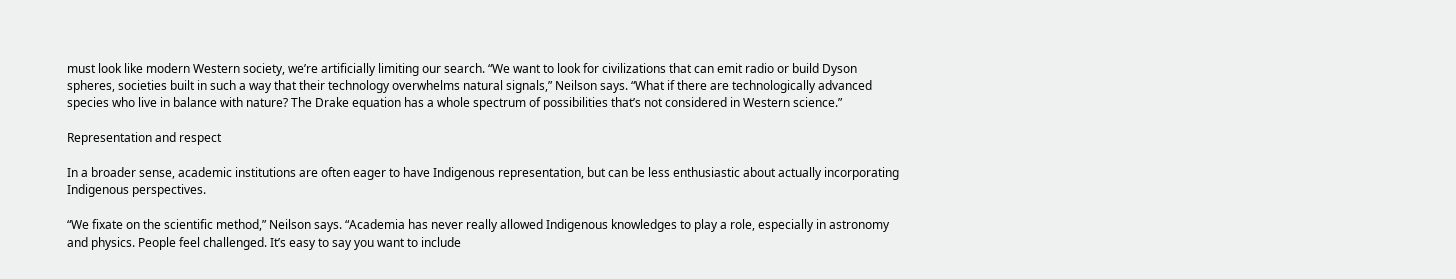must look like modern Western society, we’re artificially limiting our search. “We want to look for civilizations that can emit radio or build Dyson spheres, societies built in such a way that their technology overwhelms natural signals,” Neilson says. “What if there are technologically advanced species who live in balance with nature? The Drake equation has a whole spectrum of possibilities that’s not considered in Western science.”

Representation and respect

In a broader sense, academic institutions are often eager to have Indigenous representation, but can be less enthusiastic about actually incorporating Indigenous perspectives.

“We fixate on the scientific method,” Neilson says. “Academia has never really allowed Indigenous knowledges to play a role, especially in astronomy and physics. People feel challenged. It’s easy to say you want to include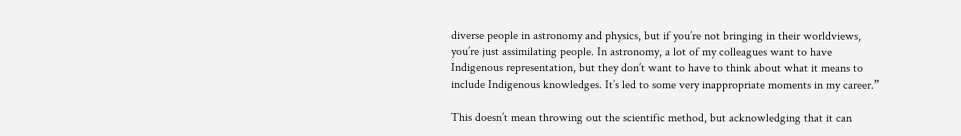diverse people in astronomy and physics, but if you’re not bringing in their worldviews, you’re just assimilating people. In astronomy, a lot of my colleagues want to have Indigenous representation, but they don’t want to have to think about what it means to include Indigenous knowledges. It’s led to some very inappropriate moments in my career.”

This doesn’t mean throwing out the scientific method, but acknowledging that it can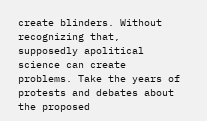create blinders. Without recognizing that, supposedly apolitical science can create problems. Take the years of protests and debates about the proposed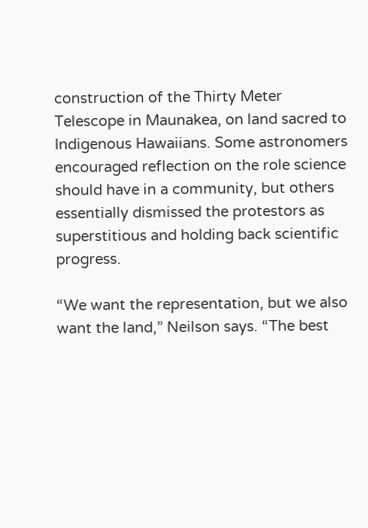construction of the Thirty Meter Telescope in Maunakea, on land sacred to Indigenous Hawaiians. Some astronomers encouraged reflection on the role science should have in a community, but others essentially dismissed the protestors as superstitious and holding back scientific progress.

“We want the representation, but we also want the land,” Neilson says. “The best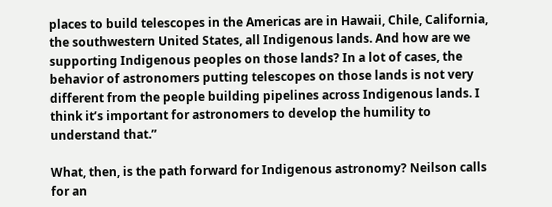places to build telescopes in the Americas are in Hawaii, Chile, California, the southwestern United States, all Indigenous lands. And how are we supporting Indigenous peoples on those lands? In a lot of cases, the behavior of astronomers putting telescopes on those lands is not very different from the people building pipelines across Indigenous lands. I think it’s important for astronomers to develop the humility to understand that.”

What, then, is the path forward for Indigenous astronomy? Neilson calls for an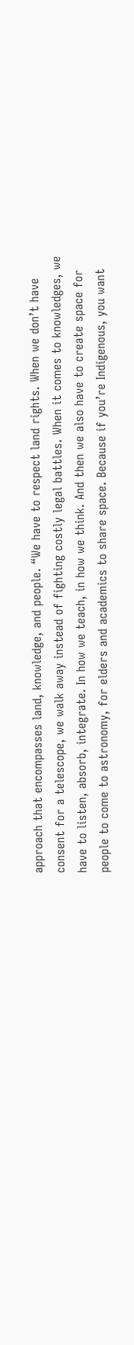approach that encompasses land, knowledge, and people. “We have to respect land rights. When we don’t have consent for a telescope, we walk away instead of fighting costly legal battles. When it comes to knowledges, we have to listen, absorb, integrate. In how we teach, in how we think. And then we also have to create space for people to come to astronomy, for elders and academics to share space. Because if you’re Indigenous, you want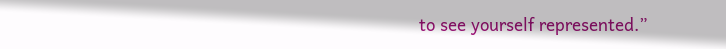to see yourself represented.”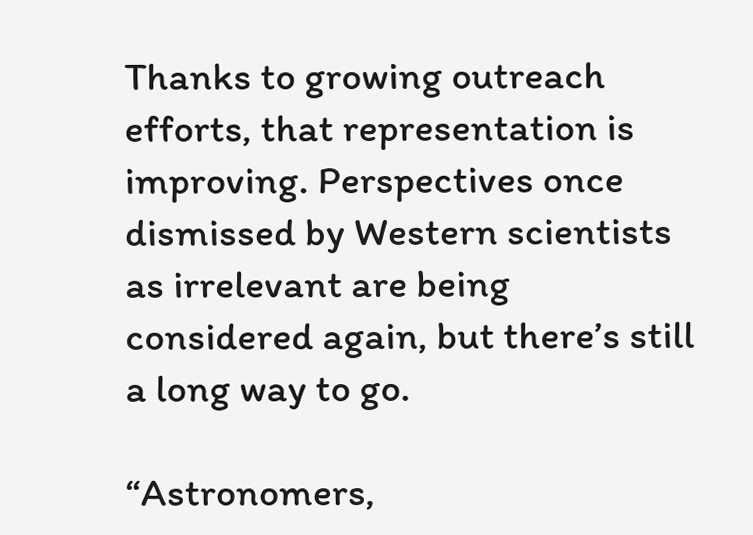Thanks to growing outreach efforts, that representation is improving. Perspectives once dismissed by Western scientists as irrelevant are being considered again, but there’s still a long way to go.

“Astronomers,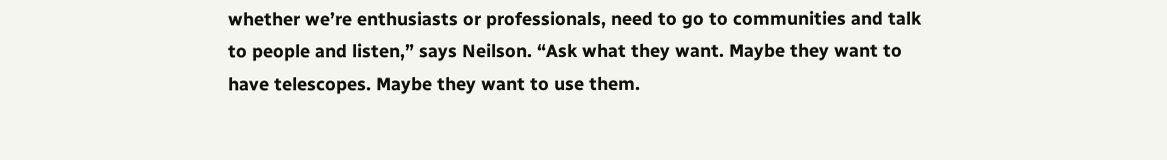whether we’re enthusiasts or professionals, need to go to communities and talk to people and listen,” says Neilson. “Ask what they want. Maybe they want to have telescopes. Maybe they want to use them.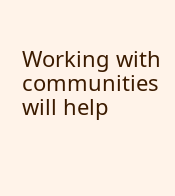Working with communities will help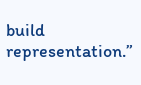build representation.”